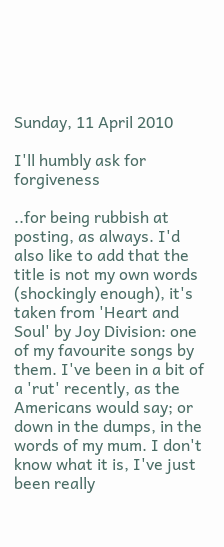Sunday, 11 April 2010

I'll humbly ask for forgiveness

..for being rubbish at posting, as always. I'd also like to add that the title is not my own words (shockingly enough), it's taken from 'Heart and Soul' by Joy Division: one of my favourite songs by them. I've been in a bit of a 'rut' recently, as the Americans would say; or down in the dumps, in the words of my mum. I don't know what it is, I've just been really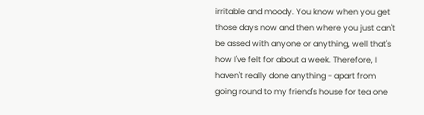irritable and moody. You know when you get those days now and then where you just can't be assed with anyone or anything, well that's how I've felt for about a week. Therefore, I haven't really done anything - apart from going round to my friend's house for tea one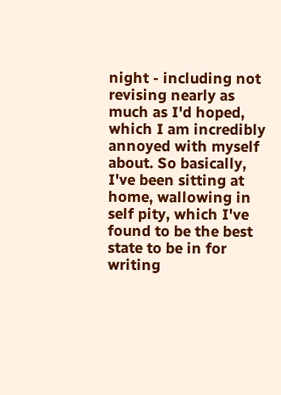night - including not revising nearly as much as I'd hoped, which I am incredibly annoyed with myself about. So basically, I've been sitting at home, wallowing in self pity, which I've found to be the best state to be in for writing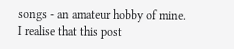songs - an amateur hobby of mine. I realise that this post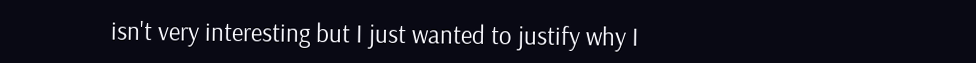isn't very interesting but I just wanted to justify why I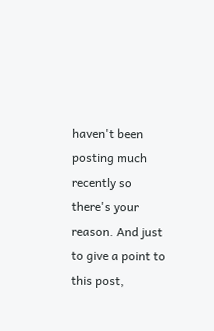haven't been posting much recently so there's your reason. And just to give a point to this post,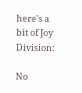here's a bit of Joy Division:

No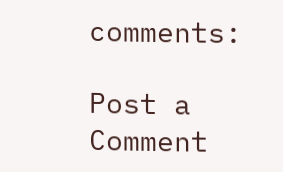comments:

Post a Comment